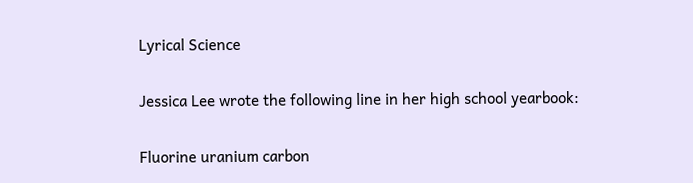Lyrical Science

Jessica Lee wrote the following line in her high school yearbook:

Fluorine uranium carbon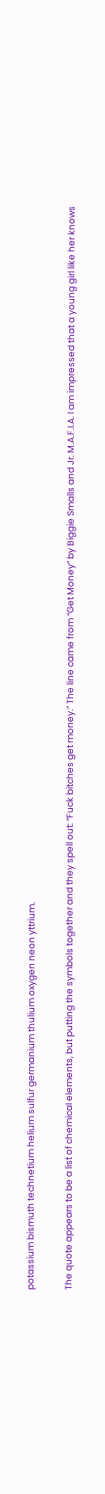potassium bismuth technetium helium sulfur germanium thulium oxygen neon yttrium.

The quote appears to be a list of chemical elements, but putting the symbols together and they spell out: “Fuck bitches get money.” The line came from “Get Money” by Biggie Smalls and Jr. M.A.F.I.A. I am impressed that a young girl like her knows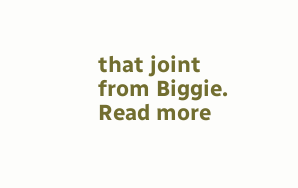that joint from Biggie. Read more